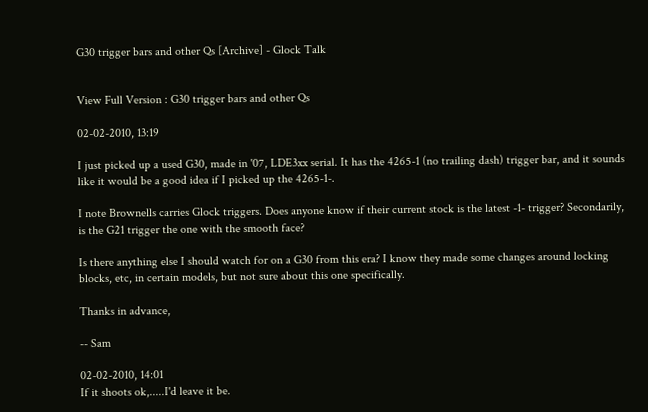G30 trigger bars and other Qs [Archive] - Glock Talk


View Full Version : G30 trigger bars and other Qs

02-02-2010, 13:19

I just picked up a used G30, made in '07, LDE3xx serial. It has the 4265-1 (no trailing dash) trigger bar, and it sounds like it would be a good idea if I picked up the 4265-1-.

I note Brownells carries Glock triggers. Does anyone know if their current stock is the latest -1- trigger? Secondarily, is the G21 trigger the one with the smooth face?

Is there anything else I should watch for on a G30 from this era? I know they made some changes around locking blocks, etc, in certain models, but not sure about this one specifically.

Thanks in advance,

-- Sam

02-02-2010, 14:01
If it shoots ok,.....I'd leave it be.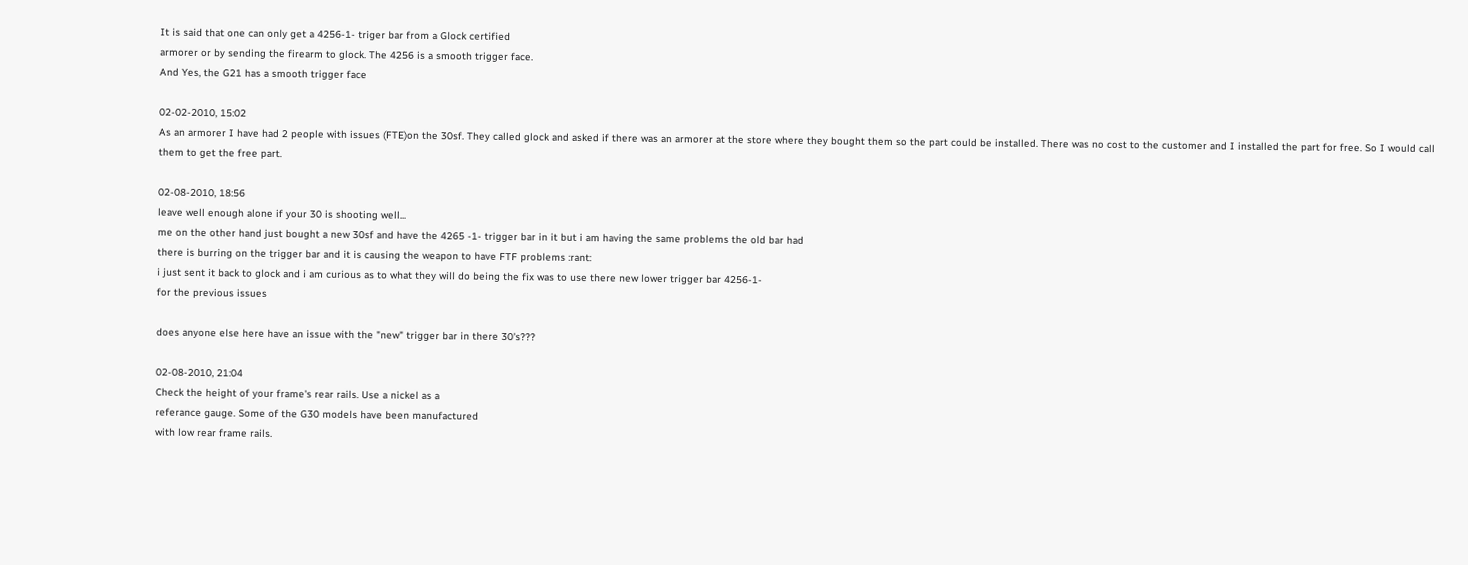It is said that one can only get a 4256-1- triger bar from a Glock certified
armorer or by sending the firearm to glock. The 4256 is a smooth trigger face.
And Yes, the G21 has a smooth trigger face

02-02-2010, 15:02
As an armorer I have had 2 people with issues (FTE)on the 30sf. They called glock and asked if there was an armorer at the store where they bought them so the part could be installed. There was no cost to the customer and I installed the part for free. So I would call them to get the free part.

02-08-2010, 18:56
leave well enough alone if your 30 is shooting well...
me on the other hand just bought a new 30sf and have the 4265 -1- trigger bar in it but i am having the same problems the old bar had
there is burring on the trigger bar and it is causing the weapon to have FTF problems :rant:
i just sent it back to glock and i am curious as to what they will do being the fix was to use there new lower trigger bar 4256-1-
for the previous issues

does anyone else here have an issue with the "new" trigger bar in there 30's???

02-08-2010, 21:04
Check the height of your frame's rear rails. Use a nickel as a
referance gauge. Some of the G30 models have been manufactured
with low rear frame rails.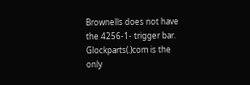Brownells does not have the 4256-1- trigger bar.
Glockparts(.)com is the only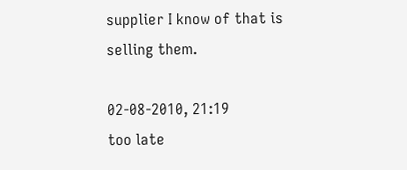supplier I know of that is selling them.

02-08-2010, 21:19
too late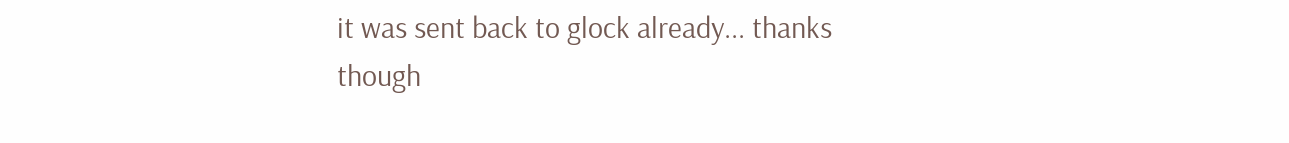it was sent back to glock already... thanks though